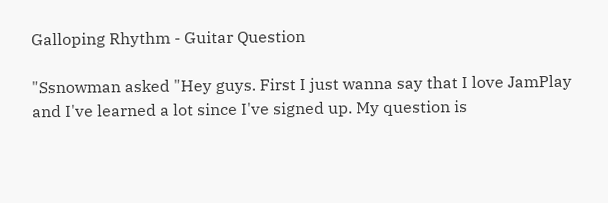Galloping Rhythm - Guitar Question

"Ssnowman asked "Hey guys. First I just wanna say that I love JamPlay and I've learned a lot since I've signed up. My question is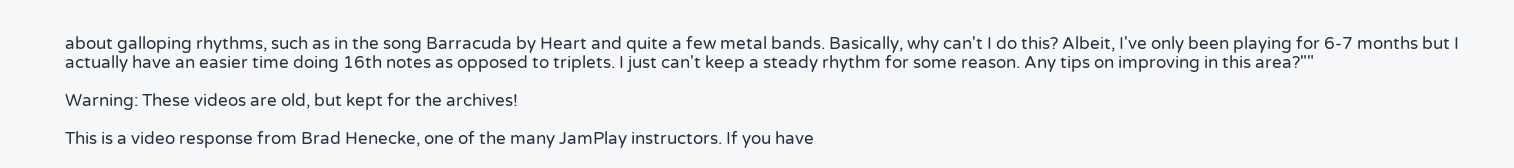about galloping rhythms, such as in the song Barracuda by Heart and quite a few metal bands. Basically, why can't I do this? Albeit, I've only been playing for 6-7 months but I actually have an easier time doing 16th notes as opposed to triplets. I just can't keep a steady rhythm for some reason. Any tips on improving in this area?""

Warning: These videos are old, but kept for the archives!

This is a video response from Brad Henecke, one of the many JamPlay instructors. If you have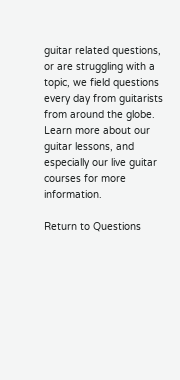guitar related questions, or are struggling with a topic, we field questions every day from guitarists from around the globe. Learn more about our guitar lessons, and especially our live guitar courses for more information.

Return to Questions